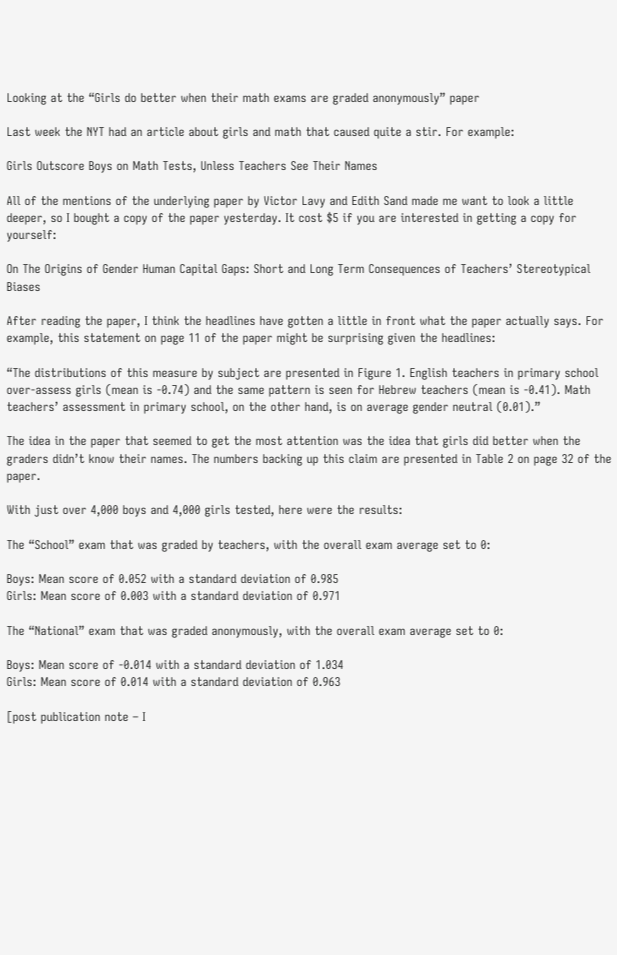Looking at the “Girls do better when their math exams are graded anonymously” paper

Last week the NYT had an article about girls and math that caused quite a stir. For example:

Girls Outscore Boys on Math Tests, Unless Teachers See Their Names

All of the mentions of the underlying paper by Victor Lavy and Edith Sand made me want to look a little deeper, so I bought a copy of the paper yesterday. It cost $5 if you are interested in getting a copy for yourself:

On The Origins of Gender Human Capital Gaps: Short and Long Term Consequences of Teachers’ Stereotypical Biases

After reading the paper, I think the headlines have gotten a little in front what the paper actually says. For example, this statement on page 11 of the paper might be surprising given the headlines:

“The distributions of this measure by subject are presented in Figure 1. English teachers in primary school over-assess girls (mean is -0.74) and the same pattern is seen for Hebrew teachers (mean is -0.41). Math teachers’ assessment in primary school, on the other hand, is on average gender neutral (0.01).”

The idea in the paper that seemed to get the most attention was the idea that girls did better when the graders didn’t know their names. The numbers backing up this claim are presented in Table 2 on page 32 of the paper.

With just over 4,000 boys and 4,000 girls tested, here were the results:

The “School” exam that was graded by teachers, with the overall exam average set to 0:

Boys: Mean score of 0.052 with a standard deviation of 0.985
Girls: Mean score of 0.003 with a standard deviation of 0.971

The “National” exam that was graded anonymously, with the overall exam average set to 0:

Boys: Mean score of -0.014 with a standard deviation of 1.034
Girls: Mean score of 0.014 with a standard deviation of 0.963

[post publication note – I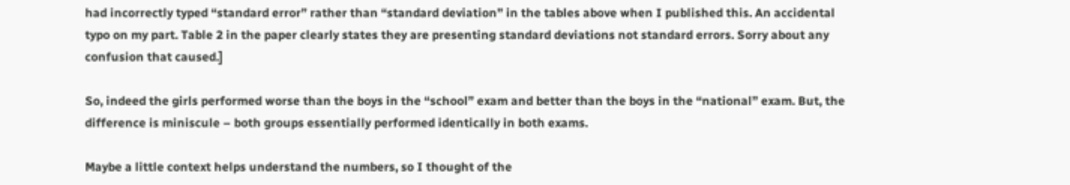had incorrectly typed “standard error” rather than “standard deviation” in the tables above when I published this. An accidental typo on my part. Table 2 in the paper clearly states they are presenting standard deviations not standard errors. Sorry about any confusion that caused.]

So, indeed the girls performed worse than the boys in the “school” exam and better than the boys in the “national” exam. But, the difference is miniscule – both groups essentially performed identically in both exams.

Maybe a little context helps understand the numbers, so I thought of the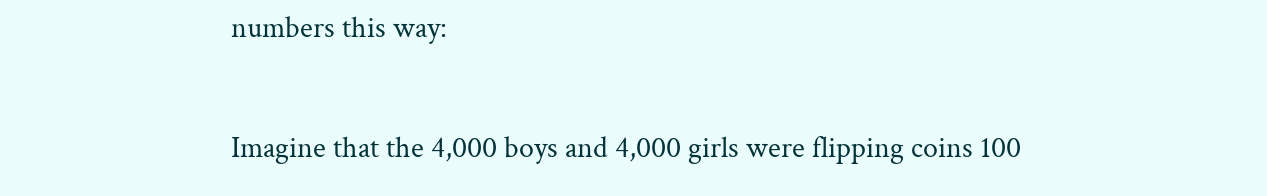numbers this way:

Imagine that the 4,000 boys and 4,000 girls were flipping coins 100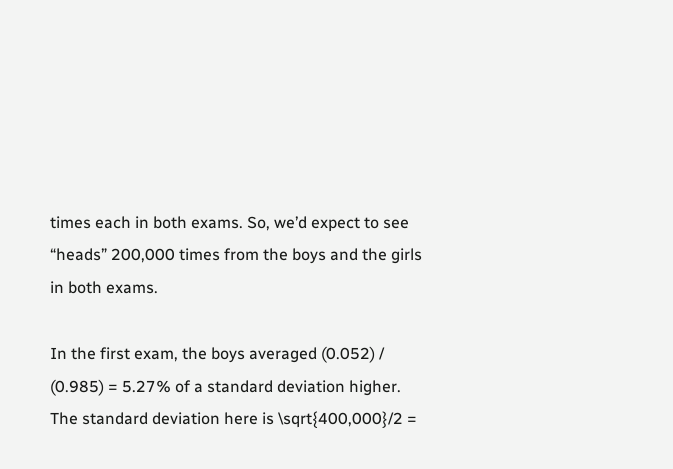times each in both exams. So, we’d expect to see “heads” 200,000 times from the boys and the girls in both exams.

In the first exam, the boys averaged (0.052) / (0.985) = 5.27% of a standard deviation higher. The standard deviation here is \sqrt{400,000}/2 =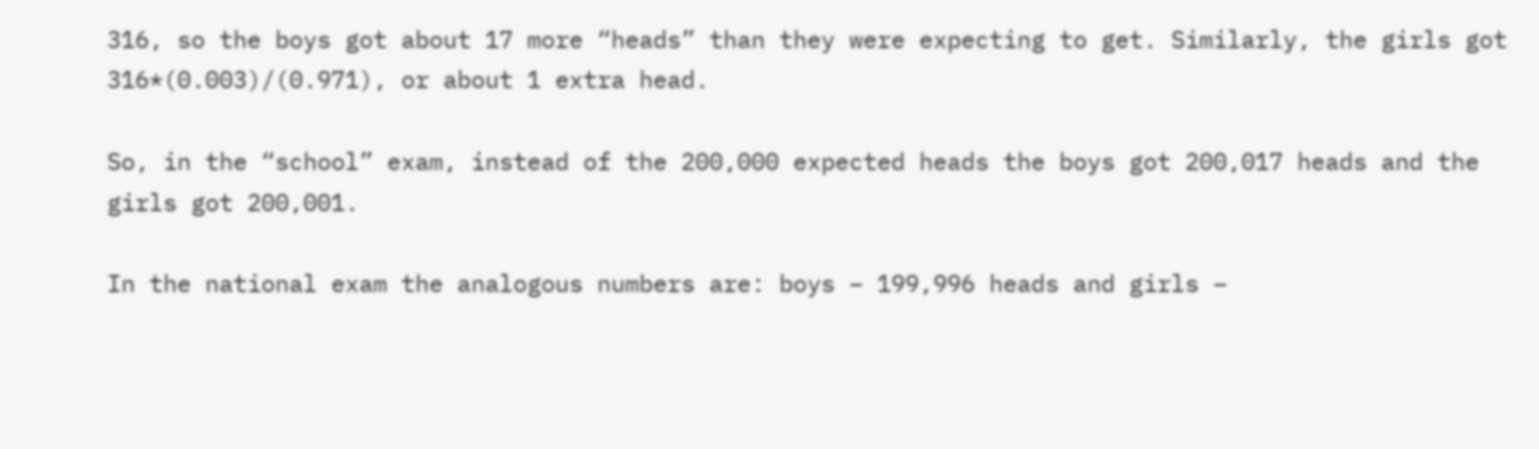316, so the boys got about 17 more “heads” than they were expecting to get. Similarly, the girls got 316*(0.003)/(0.971), or about 1 extra head.

So, in the “school” exam, instead of the 200,000 expected heads the boys got 200,017 heads and the girls got 200,001.

In the national exam the analogous numbers are: boys – 199,996 heads and girls –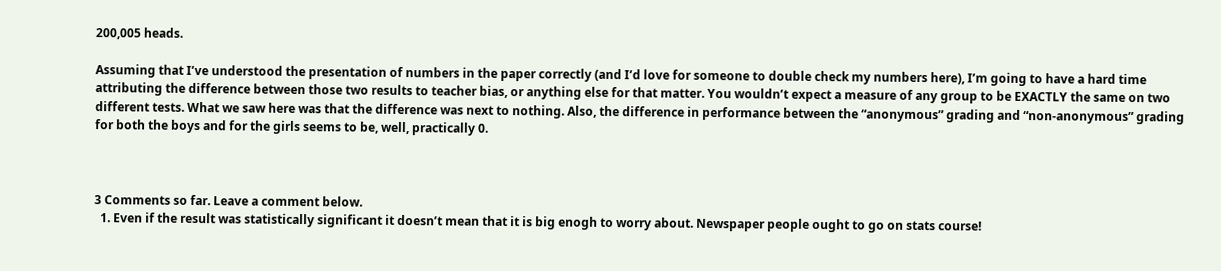200,005 heads.

Assuming that I’ve understood the presentation of numbers in the paper correctly (and I’d love for someone to double check my numbers here), I’m going to have a hard time attributing the difference between those two results to teacher bias, or anything else for that matter. You wouldn’t expect a measure of any group to be EXACTLY the same on two different tests. What we saw here was that the difference was next to nothing. Also, the difference in performance between the “anonymous” grading and “non-anonymous” grading for both the boys and for the girls seems to be, well, practically 0.



3 Comments so far. Leave a comment below.
  1. Even if the result was statistically significant it doesn’t mean that it is big enogh to worry about. Newspaper people ought to go on stats course!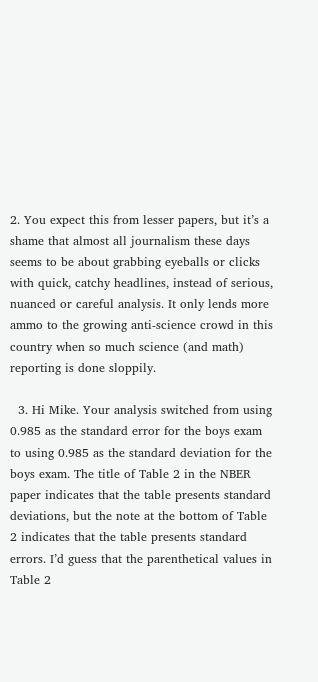2. You expect this from lesser papers, but it’s a shame that almost all journalism these days seems to be about grabbing eyeballs or clicks with quick, catchy headlines, instead of serious, nuanced or careful analysis. It only lends more ammo to the growing anti-science crowd in this country when so much science (and math) reporting is done sloppily.

  3. Hi Mike. Your analysis switched from using 0.985 as the standard error for the boys exam to using 0.985 as the standard deviation for the boys exam. The title of Table 2 in the NBER paper indicates that the table presents standard deviations, but the note at the bottom of Table 2 indicates that the table presents standard errors. I’d guess that the parenthetical values in Table 2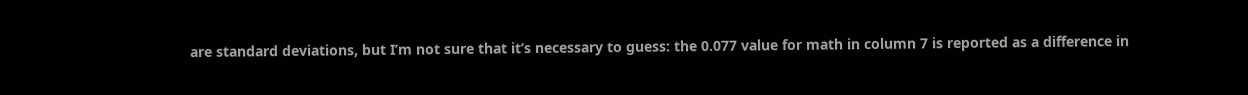are standard deviations, but I’m not sure that it’s necessary to guess: the 0.077 value for math in column 7 is reported as a difference in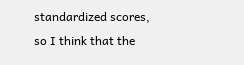standardized scores, so I think that the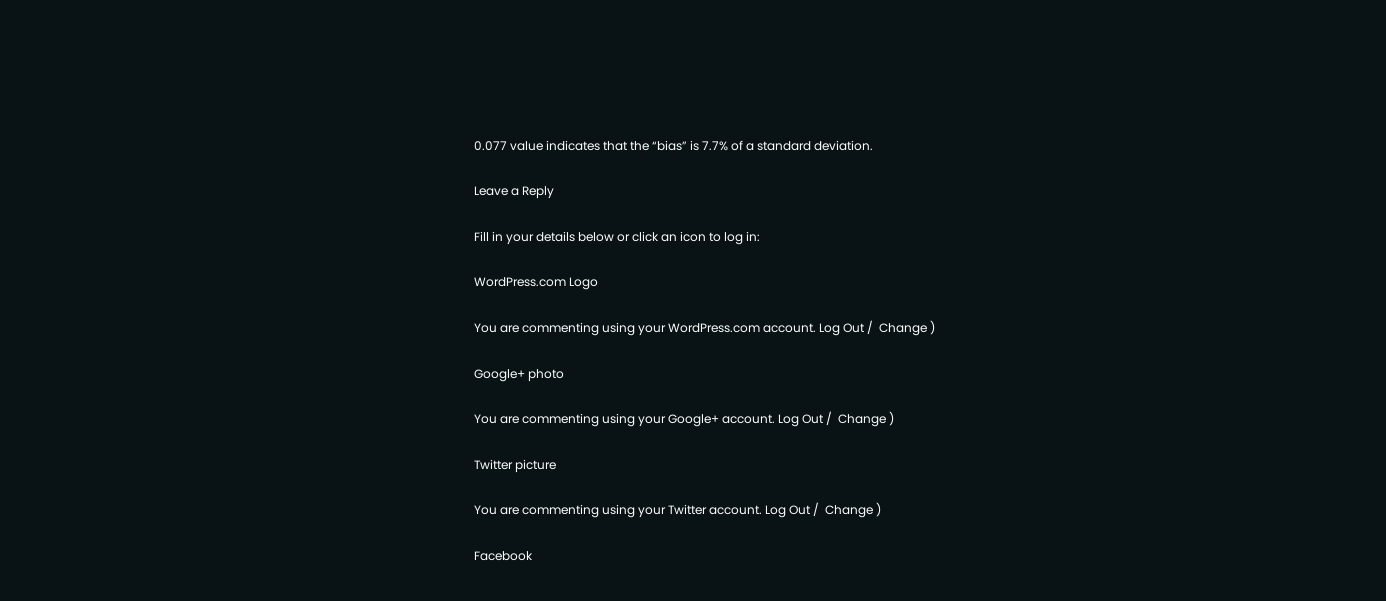0.077 value indicates that the “bias” is 7.7% of a standard deviation.

Leave a Reply

Fill in your details below or click an icon to log in:

WordPress.com Logo

You are commenting using your WordPress.com account. Log Out /  Change )

Google+ photo

You are commenting using your Google+ account. Log Out /  Change )

Twitter picture

You are commenting using your Twitter account. Log Out /  Change )

Facebook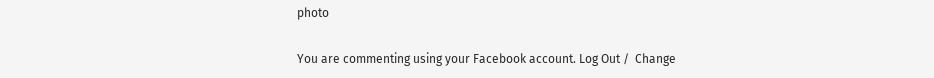photo

You are commenting using your Facebook account. Log Out /  Change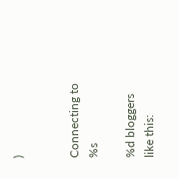)


Connecting to %s

%d bloggers like this: